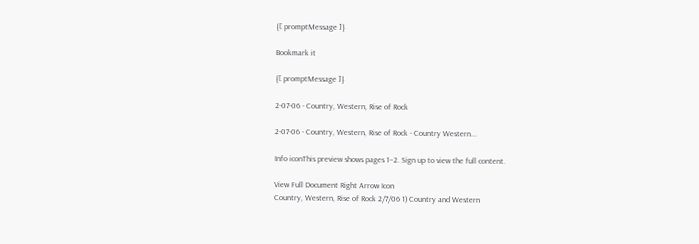{[ promptMessage ]}

Bookmark it

{[ promptMessage ]}

2-07-06 - Country, Western, Rise of Rock

2-07-06 - Country, Western, Rise of Rock - Country Western...

Info iconThis preview shows pages 1–2. Sign up to view the full content.

View Full Document Right Arrow Icon
Country, Western, Rise of Rock 2/7/06 1) Country and Western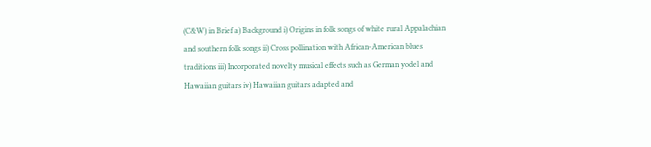(C&W) in Brief a) Background i) Origins in folk songs of white rural Appalachian and southern folk songs ii) Cross pollination with African-American blues traditions iii) Incorporated novelty musical effects such as German yodel and Hawaiian guitars iv) Hawaiian guitars adapted and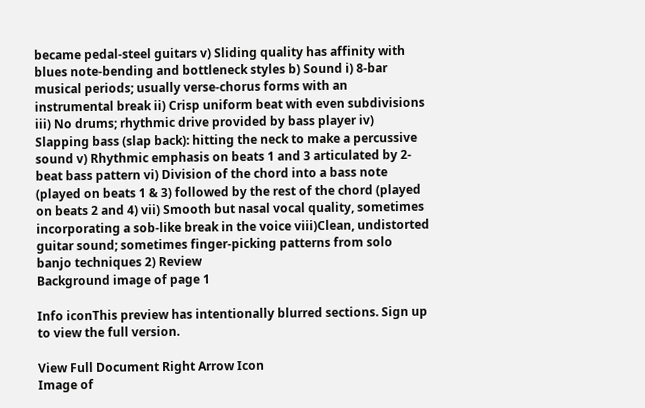became pedal-steel guitars v) Sliding quality has affinity with blues note-bending and bottleneck styles b) Sound i) 8-bar musical periods; usually verse-chorus forms with an instrumental break ii) Crisp uniform beat with even subdivisions iii) No drums; rhythmic drive provided by bass player iv) Slapping bass (slap back): hitting the neck to make a percussive sound v) Rhythmic emphasis on beats 1 and 3 articulated by 2-beat bass pattern vi) Division of the chord into a bass note (played on beats 1 & 3) followed by the rest of the chord (played on beats 2 and 4) vii) Smooth but nasal vocal quality, sometimes incorporating a sob-like break in the voice viii)Clean, undistorted guitar sound; sometimes finger-picking patterns from solo banjo techniques 2) Review
Background image of page 1

Info iconThis preview has intentionally blurred sections. Sign up to view the full version.

View Full Document Right Arrow Icon
Image of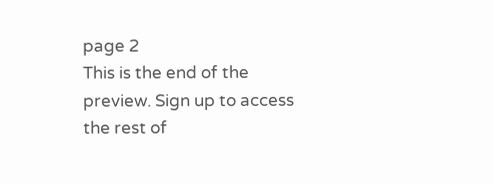page 2
This is the end of the preview. Sign up to access the rest of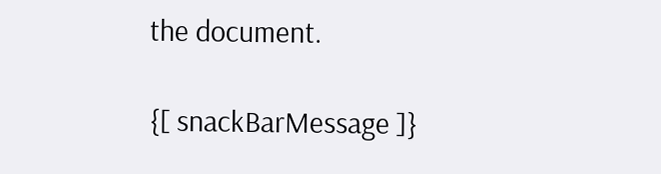the document.

{[ snackBarMessage ]}